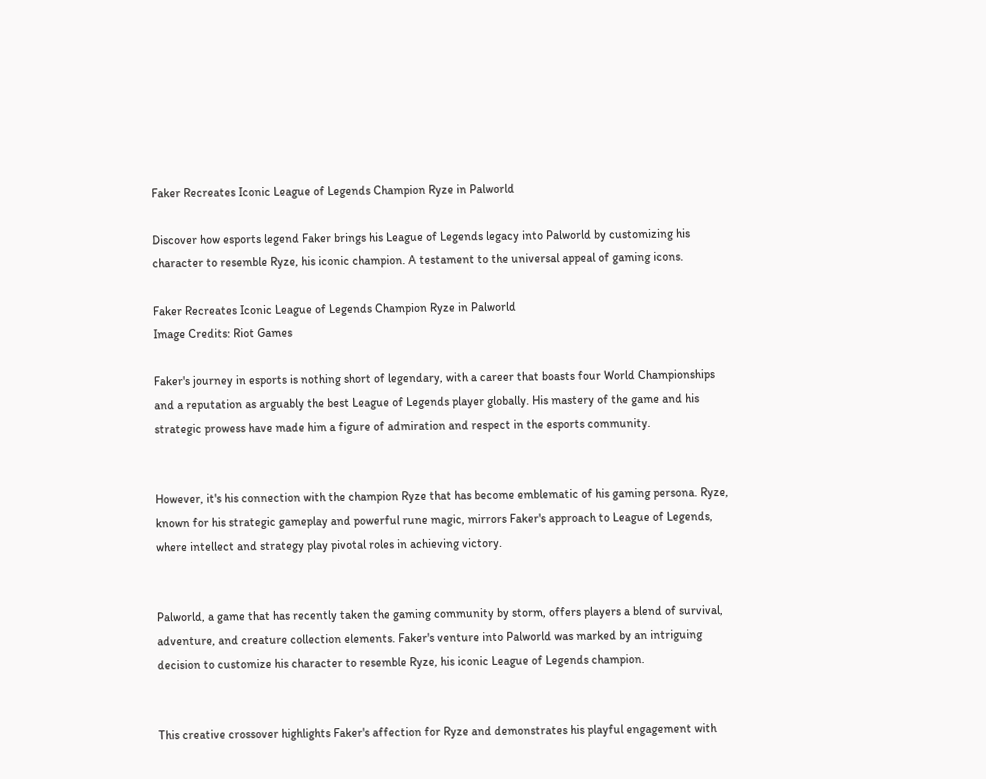Faker Recreates Iconic League of Legends Champion Ryze in Palworld

Discover how esports legend Faker brings his League of Legends legacy into Palworld by customizing his character to resemble Ryze, his iconic champion. A testament to the universal appeal of gaming icons.

Faker Recreates Iconic League of Legends Champion Ryze in Palworld
Image Credits: Riot Games

Faker's journey in esports is nothing short of legendary, with a career that boasts four World Championships and a reputation as arguably the best League of Legends player globally. His mastery of the game and his strategic prowess have made him a figure of admiration and respect in the esports community.


However, it's his connection with the champion Ryze that has become emblematic of his gaming persona. Ryze, known for his strategic gameplay and powerful rune magic, mirrors Faker's approach to League of Legends, where intellect and strategy play pivotal roles in achieving victory.


Palworld, a game that has recently taken the gaming community by storm, offers players a blend of survival, adventure, and creature collection elements. Faker's venture into Palworld was marked by an intriguing decision to customize his character to resemble Ryze, his iconic League of Legends champion.


This creative crossover highlights Faker's affection for Ryze and demonstrates his playful engagement with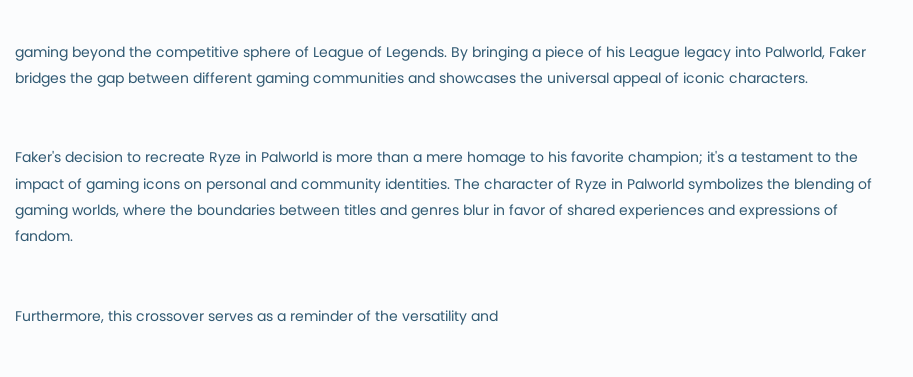gaming beyond the competitive sphere of League of Legends. By bringing a piece of his League legacy into Palworld, Faker bridges the gap between different gaming communities and showcases the universal appeal of iconic characters.


Faker's decision to recreate Ryze in Palworld is more than a mere homage to his favorite champion; it's a testament to the impact of gaming icons on personal and community identities. The character of Ryze in Palworld symbolizes the blending of gaming worlds, where the boundaries between titles and genres blur in favor of shared experiences and expressions of fandom.


Furthermore, this crossover serves as a reminder of the versatility and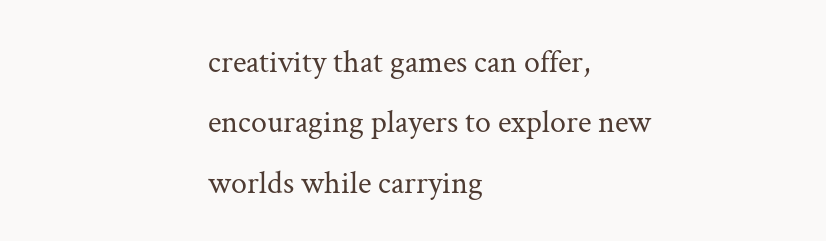creativity that games can offer, encouraging players to explore new worlds while carrying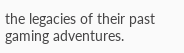the legacies of their past gaming adventures.